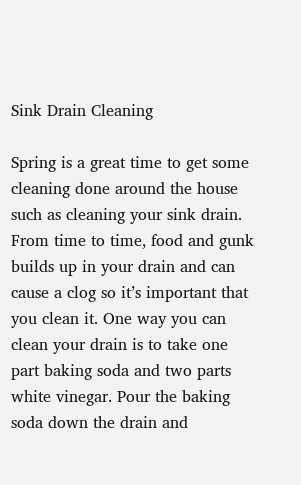Sink Drain Cleaning

Spring is a great time to get some cleaning done around the house such as cleaning your sink drain. From time to time, food and gunk builds up in your drain and can cause a clog so it’s important that you clean it. One way you can clean your drain is to take one part baking soda and two parts white vinegar. Pour the baking soda down the drain and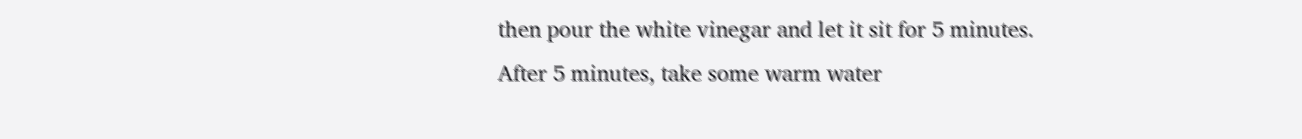then pour the white vinegar and let it sit for 5 minutes. After 5 minutes, take some warm water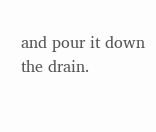and pour it down the drain.